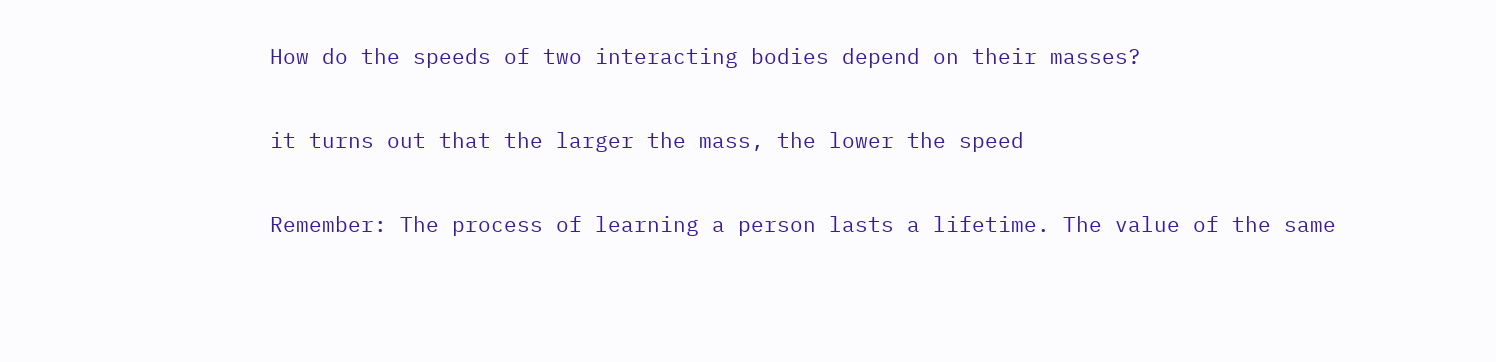How do the speeds of two interacting bodies depend on their masses?

it turns out that the larger the mass, the lower the speed

Remember: The process of learning a person lasts a lifetime. The value of the same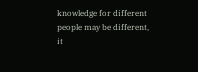knowledge for different people may be different, it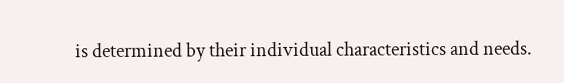is determined by their individual characteristics and needs.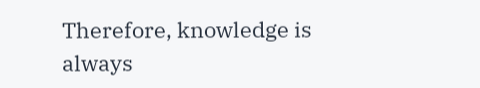Therefore, knowledge is always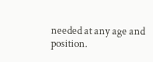needed at any age and position.